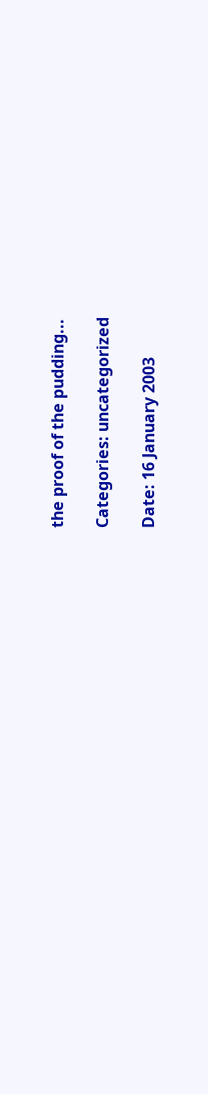the proof of the pudding...

Categories: uncategorized

Date: 16 January 2003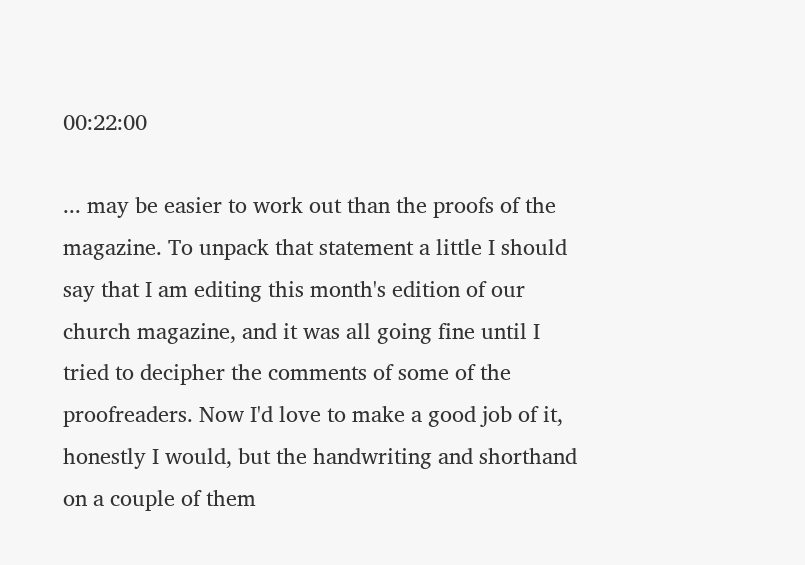00:22:00

... may be easier to work out than the proofs of the magazine. To unpack that statement a little I should say that I am editing this month's edition of our church magazine, and it was all going fine until I tried to decipher the comments of some of the proofreaders. Now I'd love to make a good job of it, honestly I would, but the handwriting and shorthand on a couple of them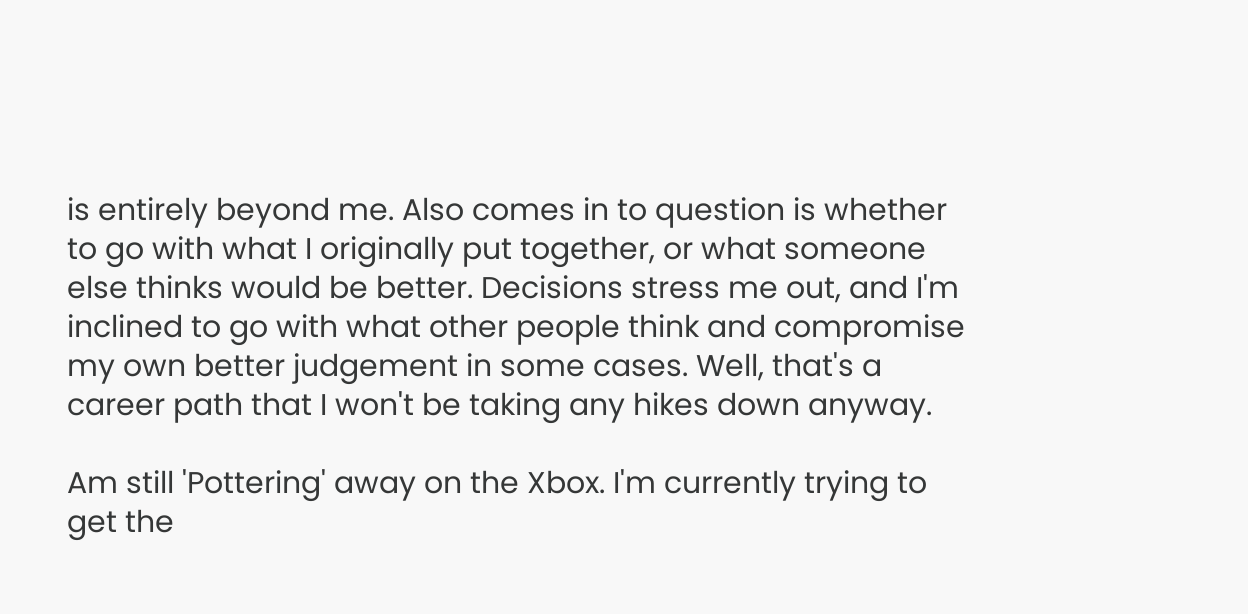is entirely beyond me. Also comes in to question is whether to go with what I originally put together, or what someone else thinks would be better. Decisions stress me out, and I'm inclined to go with what other people think and compromise my own better judgement in some cases. Well, that's a career path that I won't be taking any hikes down anyway.

Am still 'Pottering' away on the Xbox. I'm currently trying to get the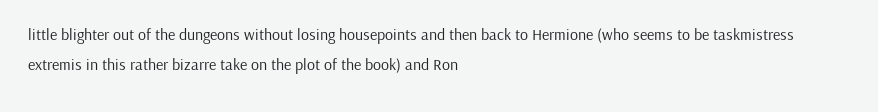little blighter out of the dungeons without losing housepoints and then back to Hermione (who seems to be taskmistress extremis in this rather bizarre take on the plot of the book) and Ron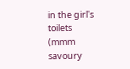in the girl's toilets (mmm savoury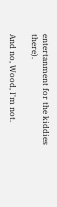entertanment for the kiddies there).

And no, Wood, I'm not.